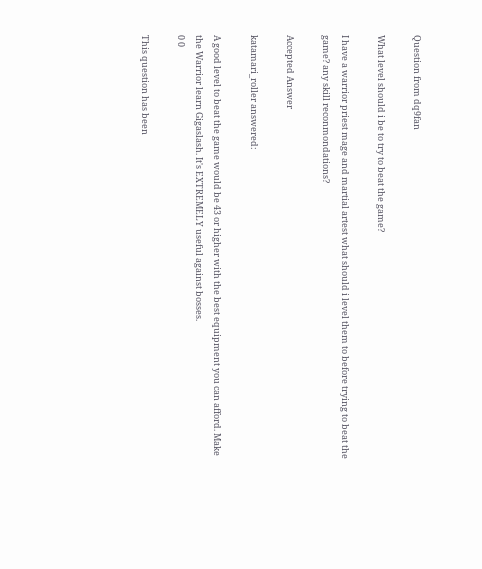Question from dq9fan

What level should i be to try to beat the game?

I have a warrior priest mage and martial artest what should i level them to before trying to beat the game? any skill reconmondations?

Accepted Answer

katamari_roller answered:

A good level to beat the game would be 43 or higher with the best equipment you can afford. Make the Warrior learn Gigaslash. It's EXTREMELY useful against bosses.
0 0

This question has been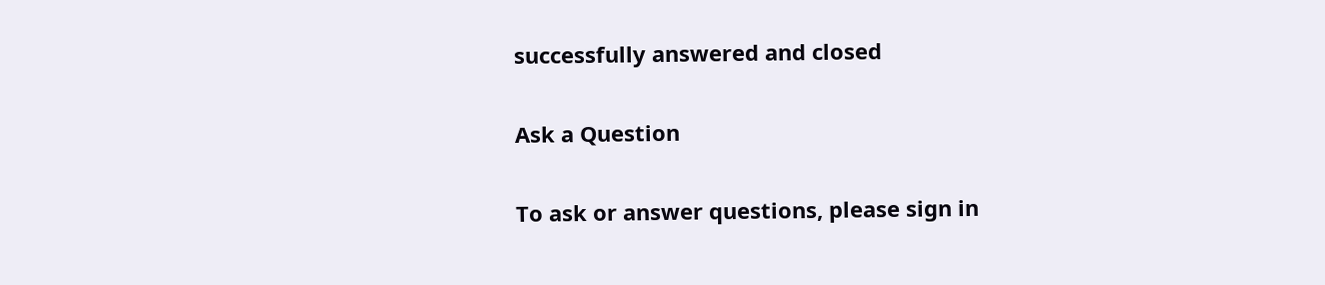successfully answered and closed

Ask a Question

To ask or answer questions, please sign in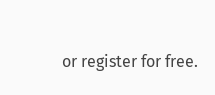or register for free.